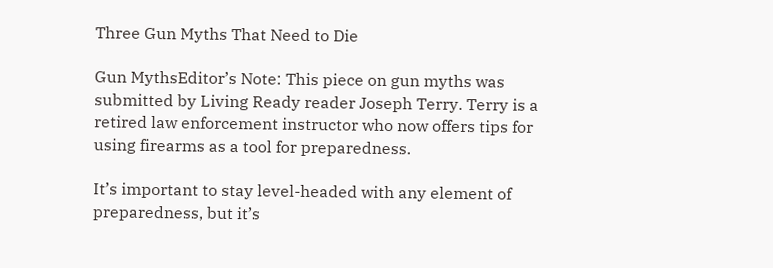Three Gun Myths That Need to Die

Gun MythsEditor’s Note: This piece on gun myths was submitted by Living Ready reader Joseph Terry. Terry is a retired law enforcement instructor who now offers tips for using firearms as a tool for preparedness.

It’s important to stay level-headed with any element of preparedness, but it’s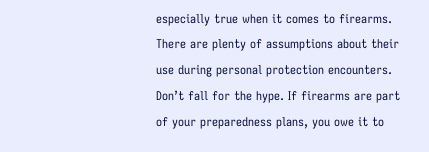especially true when it comes to firearms. There are plenty of assumptions about their use during personal protection encounters. Don’t fall for the hype. If firearms are part of your preparedness plans, you owe it to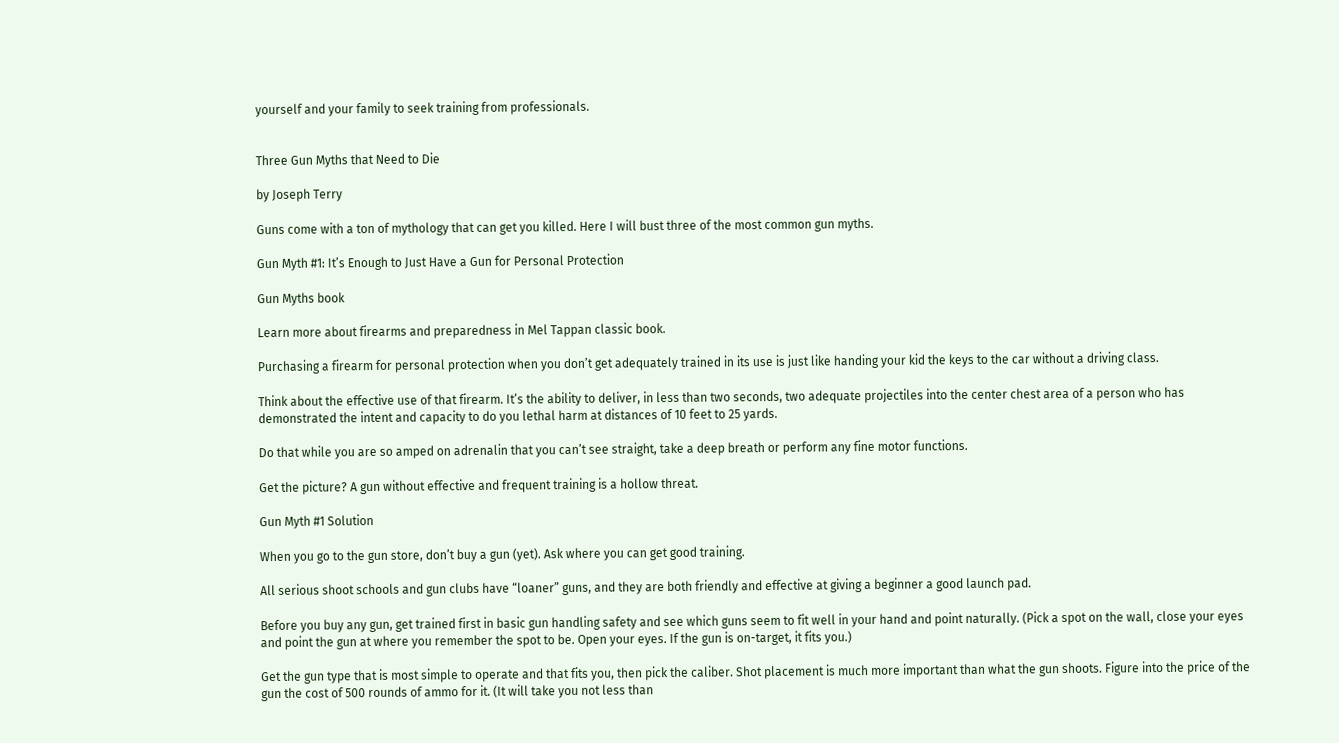yourself and your family to seek training from professionals.


Three Gun Myths that Need to Die

by Joseph Terry

Guns come with a ton of mythology that can get you killed. Here I will bust three of the most common gun myths.

Gun Myth #1: It’s Enough to Just Have a Gun for Personal Protection

Gun Myths book

Learn more about firearms and preparedness in Mel Tappan classic book.

Purchasing a firearm for personal protection when you don’t get adequately trained in its use is just like handing your kid the keys to the car without a driving class.

Think about the effective use of that firearm. It’s the ability to deliver, in less than two seconds, two adequate projectiles into the center chest area of a person who has demonstrated the intent and capacity to do you lethal harm at distances of 10 feet to 25 yards.

Do that while you are so amped on adrenalin that you can’t see straight, take a deep breath or perform any fine motor functions.

Get the picture? A gun without effective and frequent training is a hollow threat.

Gun Myth #1 Solution

When you go to the gun store, don’t buy a gun (yet). Ask where you can get good training.

All serious shoot schools and gun clubs have “loaner” guns, and they are both friendly and effective at giving a beginner a good launch pad.

Before you buy any gun, get trained first in basic gun handling safety and see which guns seem to fit well in your hand and point naturally. (Pick a spot on the wall, close your eyes and point the gun at where you remember the spot to be. Open your eyes. If the gun is on-target, it fits you.)

Get the gun type that is most simple to operate and that fits you, then pick the caliber. Shot placement is much more important than what the gun shoots. Figure into the price of the gun the cost of 500 rounds of ammo for it. (It will take you not less than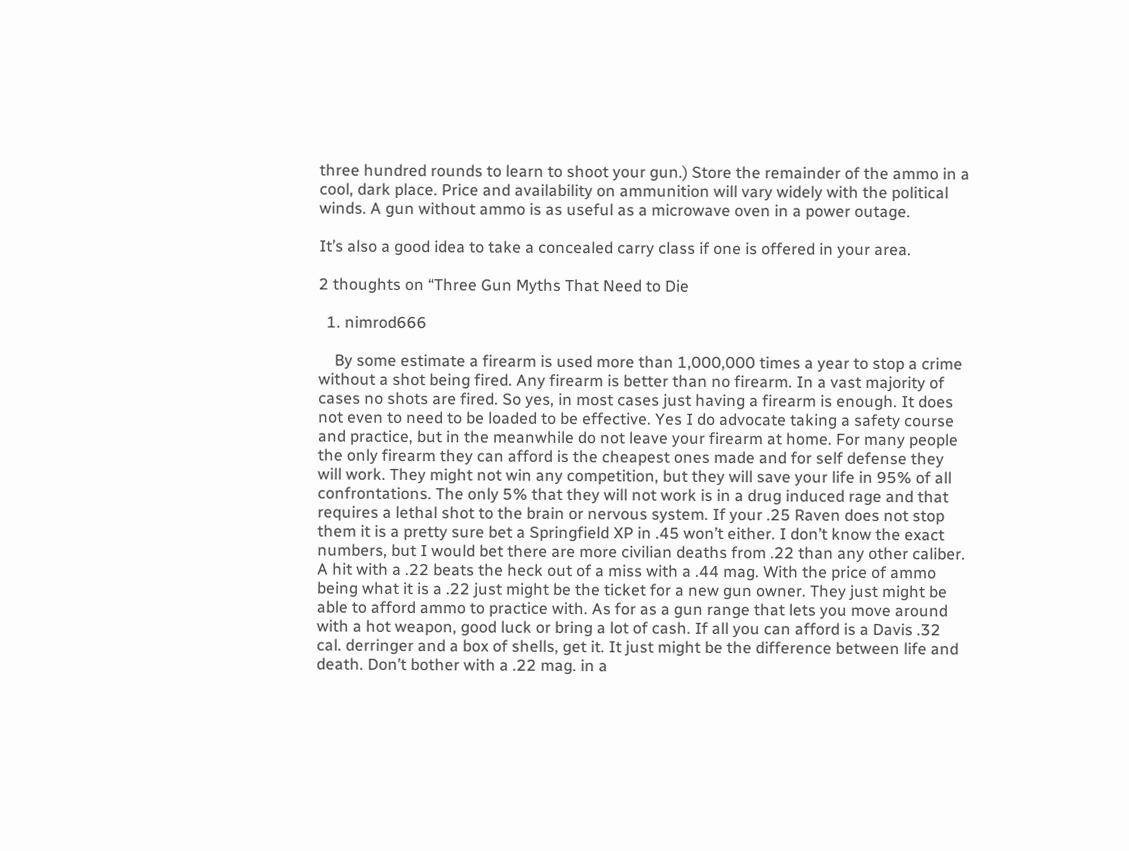three hundred rounds to learn to shoot your gun.) Store the remainder of the ammo in a cool, dark place. Price and availability on ammunition will vary widely with the political winds. A gun without ammo is as useful as a microwave oven in a power outage.

It’s also a good idea to take a concealed carry class if one is offered in your area.

2 thoughts on “Three Gun Myths That Need to Die

  1. nimrod666

    By some estimate a firearm is used more than 1,000,000 times a year to stop a crime without a shot being fired. Any firearm is better than no firearm. In a vast majority of cases no shots are fired. So yes, in most cases just having a firearm is enough. It does not even to need to be loaded to be effective. Yes I do advocate taking a safety course and practice, but in the meanwhile do not leave your firearm at home. For many people the only firearm they can afford is the cheapest ones made and for self defense they will work. They might not win any competition, but they will save your life in 95% of all confrontations. The only 5% that they will not work is in a drug induced rage and that requires a lethal shot to the brain or nervous system. If your .25 Raven does not stop them it is a pretty sure bet a Springfield XP in .45 won’t either. I don’t know the exact numbers, but I would bet there are more civilian deaths from .22 than any other caliber. A hit with a .22 beats the heck out of a miss with a .44 mag. With the price of ammo being what it is a .22 just might be the ticket for a new gun owner. They just might be able to afford ammo to practice with. As for as a gun range that lets you move around with a hot weapon, good luck or bring a lot of cash. If all you can afford is a Davis .32 cal. derringer and a box of shells, get it. It just might be the difference between life and death. Don’t bother with a .22 mag. in a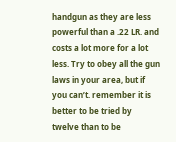handgun as they are less powerful than a .22 LR. and costs a lot more for a lot less. Try to obey all the gun laws in your area, but if you can’t. remember it is better to be tried by twelve than to be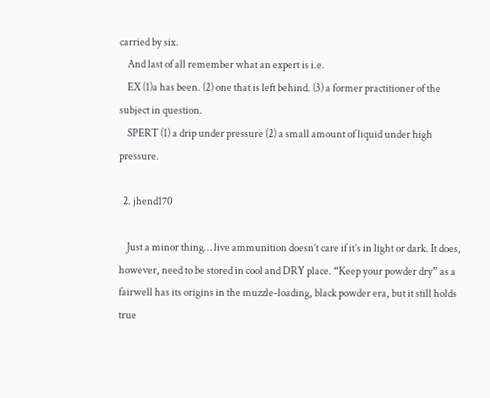carried by six.
    And last of all remember what an expert is i.e.
    EX (1)a has been. (2) one that is left behind. (3) a former practitioner of the subject in question.
    SPERT (1) a drip under pressure (2) a small amount of liquid under high pressure.

  2. jhend170

    Just a minor thing… live ammunition doesn’t care if it’s in light or dark. It does, however, need to be stored in cool and DRY place. “Keep your powder dry” as a fairwell has its origins in the muzzle-loading, black powder era, but it still holds true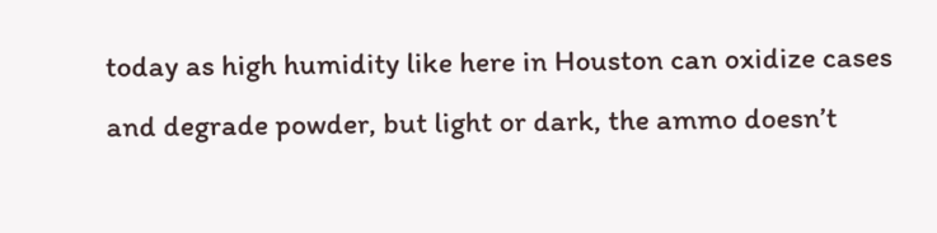today as high humidity like here in Houston can oxidize cases and degrade powder, but light or dark, the ammo doesn’t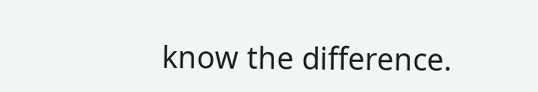know the difference.